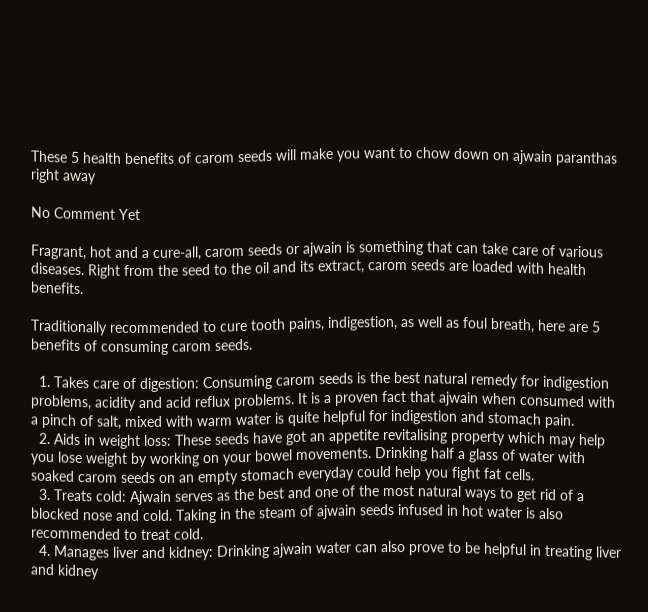These 5 health benefits of carom seeds will make you want to chow down on ajwain paranthas right away

No Comment Yet

Fragrant, hot and a cure-all, carom seeds or ajwain is something that can take care of various diseases. Right from the seed to the oil and its extract, carom seeds are loaded with health benefits.

Traditionally recommended to cure tooth pains, indigestion, as well as foul breath, here are 5 benefits of consuming carom seeds.

  1. Takes care of digestion: Consuming carom seeds is the best natural remedy for indigestion problems, acidity and acid reflux problems. It is a proven fact that ajwain when consumed with a pinch of salt, mixed with warm water is quite helpful for indigestion and stomach pain.
  2. Aids in weight loss: These seeds have got an appetite revitalising property which may help you lose weight by working on your bowel movements. Drinking half a glass of water with soaked carom seeds on an empty stomach everyday could help you fight fat cells.
  3. Treats cold: Ajwain serves as the best and one of the most natural ways to get rid of a blocked nose and cold. Taking in the steam of ajwain seeds infused in hot water is also recommended to treat cold.
  4. Manages liver and kidney: Drinking ajwain water can also prove to be helpful in treating liver and kidney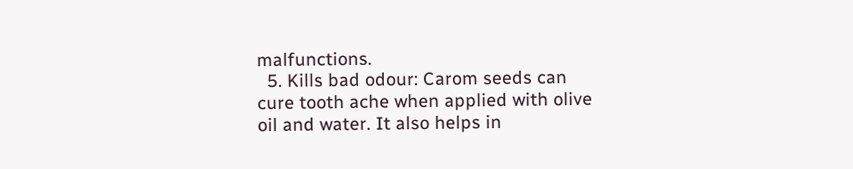malfunctions.
  5. Kills bad odour: Carom seeds can cure tooth ache when applied with olive oil and water. It also helps in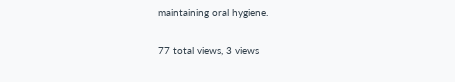maintaining oral hygiene.

77 total views, 3 views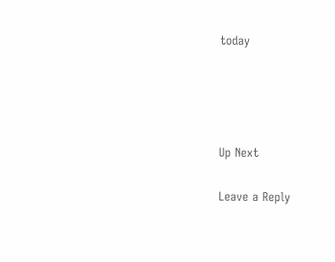today




Up Next

Leave a Reply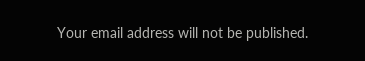Your email address will not be published.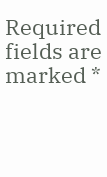Required fields are marked *